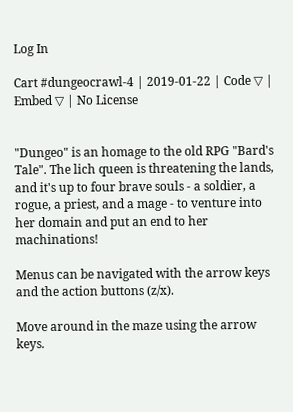Log In

Cart #dungeocrawl-4 | 2019-01-22 | Code ▽ | Embed ▽ | No License


"Dungeo" is an homage to the old RPG "Bard's Tale". The lich queen is threatening the lands, and it's up to four brave souls - a soldier, a rogue, a priest, and a mage - to venture into her domain and put an end to her machinations!

Menus can be navigated with the arrow keys and the action buttons (z/x).

Move around in the maze using the arrow keys.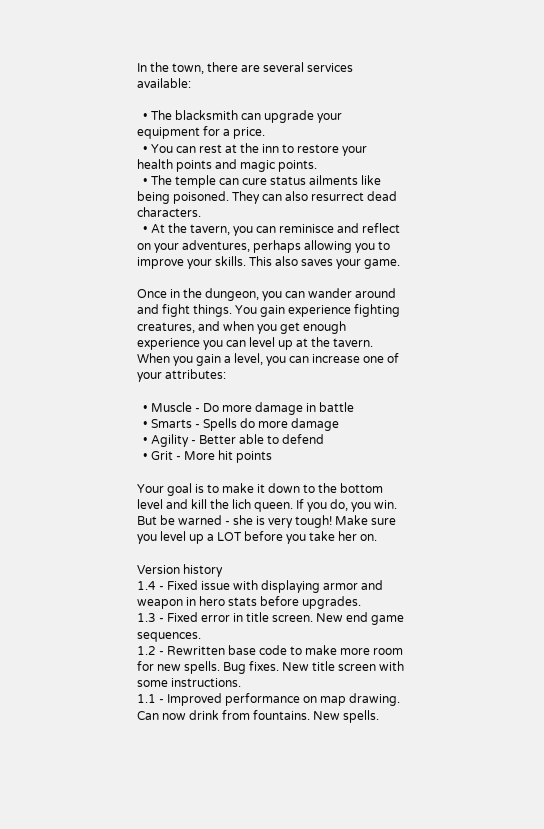In the town, there are several services available:

  • The blacksmith can upgrade your equipment for a price.
  • You can rest at the inn to restore your health points and magic points.
  • The temple can cure status ailments like being poisoned. They can also resurrect dead characters.
  • At the tavern, you can reminisce and reflect on your adventures, perhaps allowing you to improve your skills. This also saves your game.

Once in the dungeon, you can wander around and fight things. You gain experience fighting creatures, and when you get enough experience you can level up at the tavern. When you gain a level, you can increase one of your attributes:

  • Muscle - Do more damage in battle
  • Smarts - Spells do more damage
  • Agility - Better able to defend
  • Grit - More hit points

Your goal is to make it down to the bottom level and kill the lich queen. If you do, you win. But be warned - she is very tough! Make sure you level up a LOT before you take her on.

Version history
1.4 - Fixed issue with displaying armor and weapon in hero stats before upgrades.
1.3 - Fixed error in title screen. New end game sequences.
1.2 - Rewritten base code to make more room for new spells. Bug fixes. New title screen with some instructions.
1.1 - Improved performance on map drawing. Can now drink from fountains. New spells.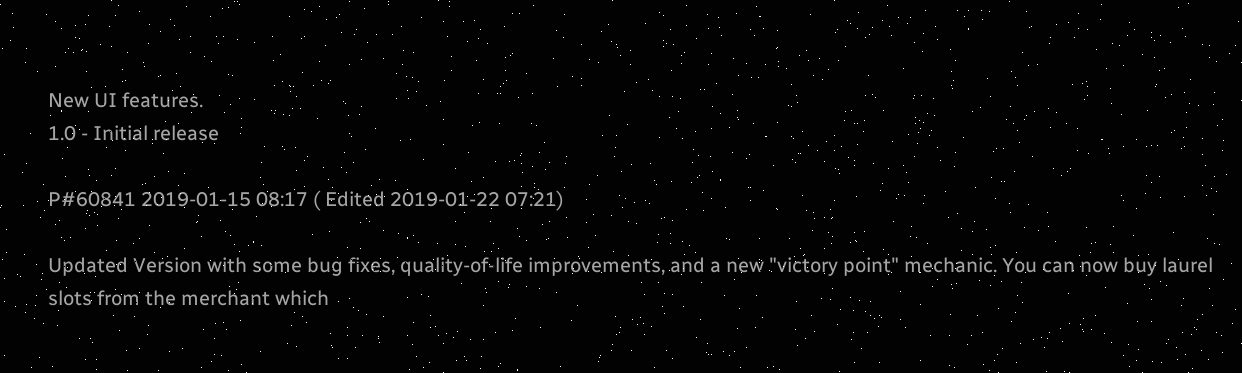New UI features.
1.0 - Initial release

P#60841 2019-01-15 08:17 ( Edited 2019-01-22 07:21)

Updated Version with some bug fixes, quality-of-life improvements, and a new "victory point" mechanic. You can now buy laurel slots from the merchant which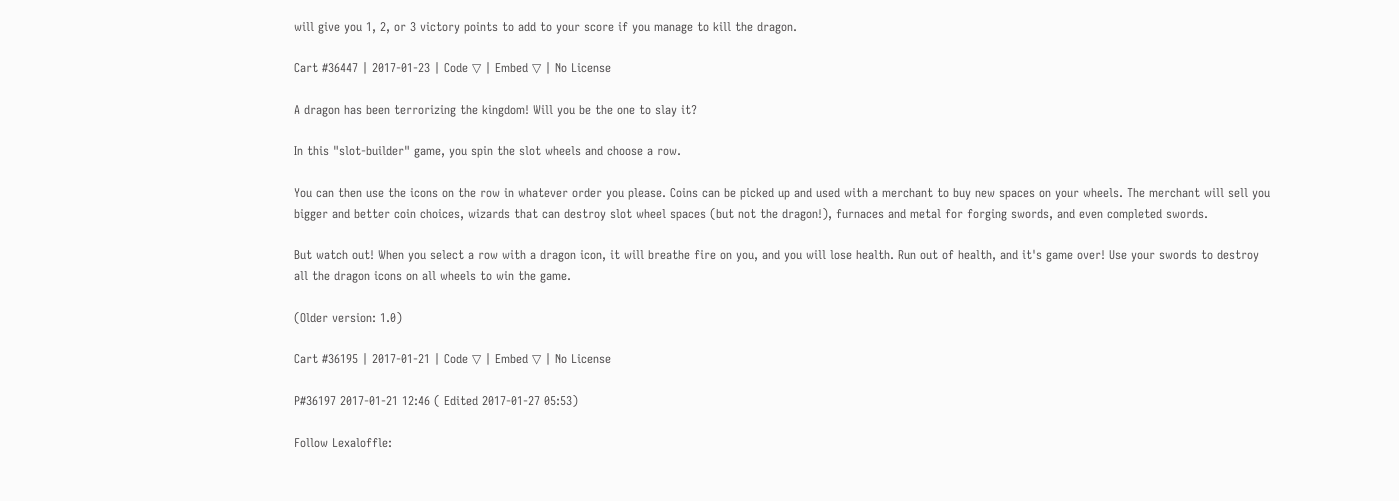will give you 1, 2, or 3 victory points to add to your score if you manage to kill the dragon.

Cart #36447 | 2017-01-23 | Code ▽ | Embed ▽ | No License

A dragon has been terrorizing the kingdom! Will you be the one to slay it?

In this "slot-builder" game, you spin the slot wheels and choose a row.

You can then use the icons on the row in whatever order you please. Coins can be picked up and used with a merchant to buy new spaces on your wheels. The merchant will sell you bigger and better coin choices, wizards that can destroy slot wheel spaces (but not the dragon!), furnaces and metal for forging swords, and even completed swords.

But watch out! When you select a row with a dragon icon, it will breathe fire on you, and you will lose health. Run out of health, and it's game over! Use your swords to destroy all the dragon icons on all wheels to win the game.

(Older version: 1.0)

Cart #36195 | 2017-01-21 | Code ▽ | Embed ▽ | No License

P#36197 2017-01-21 12:46 ( Edited 2017-01-27 05:53)

Follow Lexaloffle: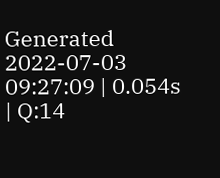Generated 2022-07-03 09:27:09 | 0.054s | Q:14